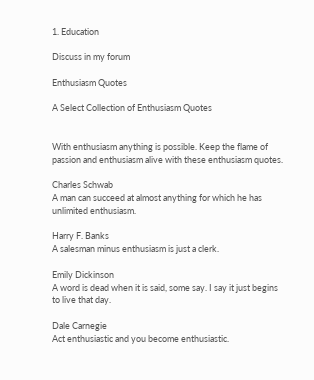1. Education

Discuss in my forum

Enthusiasm Quotes

A Select Collection of Enthusiasm Quotes


With enthusiasm anything is possible. Keep the flame of passion and enthusiasm alive with these enthusiasm quotes.

Charles Schwab
A man can succeed at almost anything for which he has unlimited enthusiasm.

Harry F. Banks
A salesman minus enthusiasm is just a clerk.

Emily Dickinson
A word is dead when it is said, some say. I say it just begins to live that day.

Dale Carnegie
Act enthusiastic and you become enthusiastic.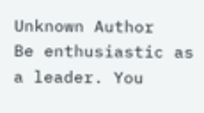Unknown Author
Be enthusiastic as a leader. You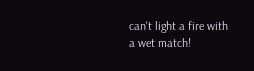can't light a fire with a wet match!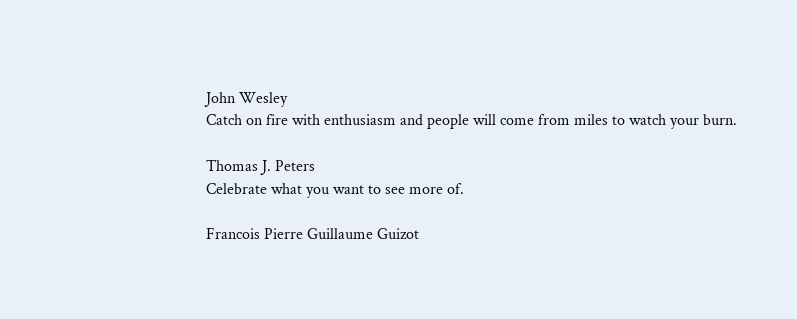John Wesley
Catch on fire with enthusiasm and people will come from miles to watch your burn.

Thomas J. Peters
Celebrate what you want to see more of.

Francois Pierre Guillaume Guizot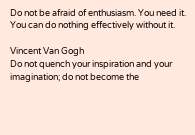Do not be afraid of enthusiasm. You need it. You can do nothing effectively without it.

Vincent Van Gogh
Do not quench your inspiration and your imagination; do not become the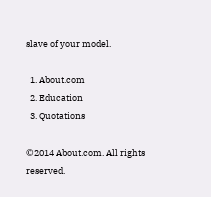slave of your model.

  1. About.com
  2. Education
  3. Quotations

©2014 About.com. All rights reserved.